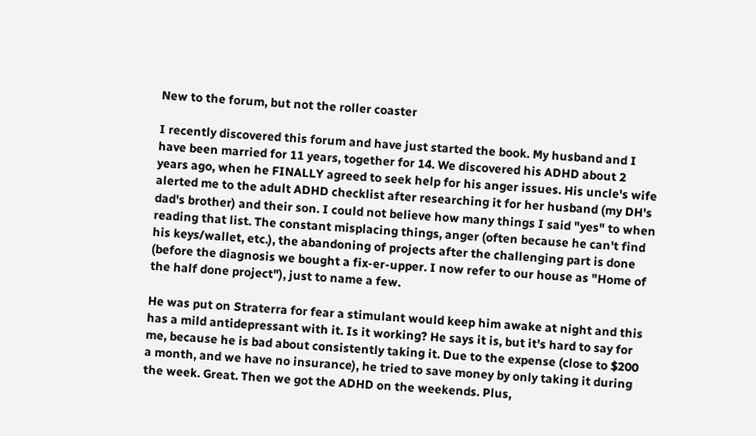New to the forum, but not the roller coaster

I recently discovered this forum and have just started the book. My husband and I have been married for 11 years, together for 14. We discovered his ADHD about 2 years ago, when he FINALLY agreed to seek help for his anger issues. His uncle's wife alerted me to the adult ADHD checklist after researching it for her husband (my DH's dad's brother) and their son. I could not believe how many things I said "yes" to when reading that list. The constant misplacing things, anger (often because he can't find his keys/wallet, etc.), the abandoning of projects after the challenging part is done (before the diagnosis we bought a fix-er-upper. I now refer to our house as "Home of the half done project"), just to name a few.

He was put on Straterra for fear a stimulant would keep him awake at night and this has a mild antidepressant with it. Is it working? He says it is, but it's hard to say for me, because he is bad about consistently taking it. Due to the expense (close to $200 a month, and we have no insurance), he tried to save money by only taking it during the week. Great. Then we got the ADHD on the weekends. Plus,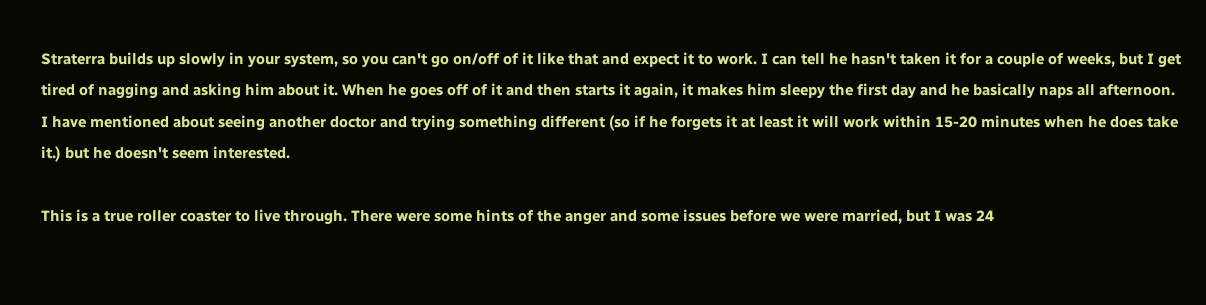Straterra builds up slowly in your system, so you can't go on/off of it like that and expect it to work. I can tell he hasn't taken it for a couple of weeks, but I get tired of nagging and asking him about it. When he goes off of it and then starts it again, it makes him sleepy the first day and he basically naps all afternoon. I have mentioned about seeing another doctor and trying something different (so if he forgets it at least it will work within 15-20 minutes when he does take it.) but he doesn't seem interested.

This is a true roller coaster to live through. There were some hints of the anger and some issues before we were married, but I was 24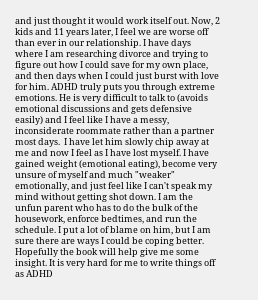and just thought it would work itself out. Now, 2 kids and 11 years later, I feel we are worse off than ever in our relationship. I have days where I am researching divorce and trying to figure out how I could save for my own place, and then days when I could just burst with love for him. ADHD truly puts you through extreme emotions. He is very difficult to talk to (avoids emotional discussions and gets defensive easily) and I feel like I have a messy, inconsiderate roommate rather than a partner most days.  I have let him slowly chip away at me and now I feel as I have lost myself. I have gained weight (emotional eating), become very unsure of myself and much "weaker" emotionally, and just feel like I can't speak my mind without getting shot down. I am the unfun parent who has to do the bulk of the housework, enforce bedtimes, and run the schedule. I put a lot of blame on him, but I am sure there are ways I could be coping better. Hopefully the book will help give me some insight. It is very hard for me to write things off as ADHD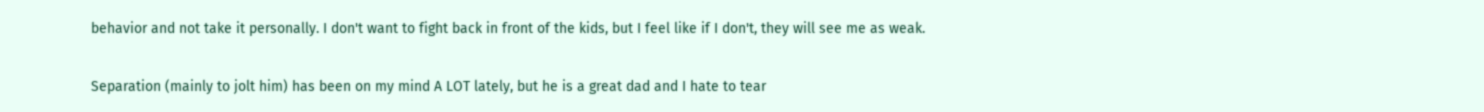behavior and not take it personally. I don't want to fight back in front of the kids, but I feel like if I don't, they will see me as weak.

Separation (mainly to jolt him) has been on my mind A LOT lately, but he is a great dad and I hate to tear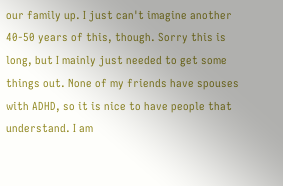our family up. I just can't imagine another 40-50 years of this, though. Sorry this is long, but I mainly just needed to get some things out. None of my friends have spouses with ADHD, so it is nice to have people that understand. I am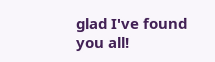glad I've found you all!